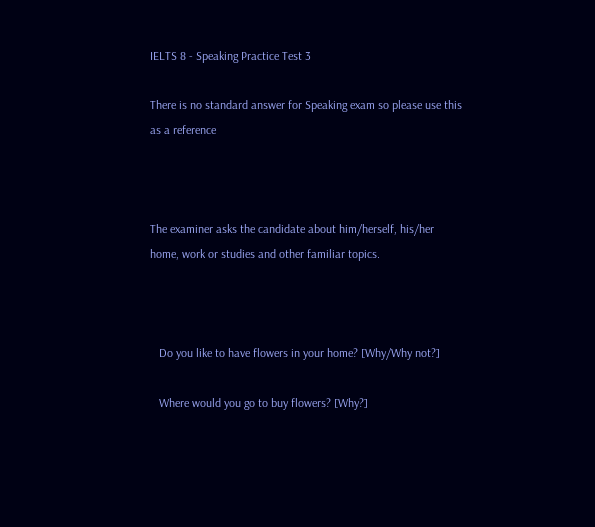IELTS 8 - Speaking Practice Test 3

There is no standard answer for Speaking exam so please use this as a reference



The examiner asks the candidate about him/herself, his/her home, work or studies and other familiar topics.



   Do you like to have flowers in your home? [Why/Why not?]

   Where would you go to buy flowers? [Why?]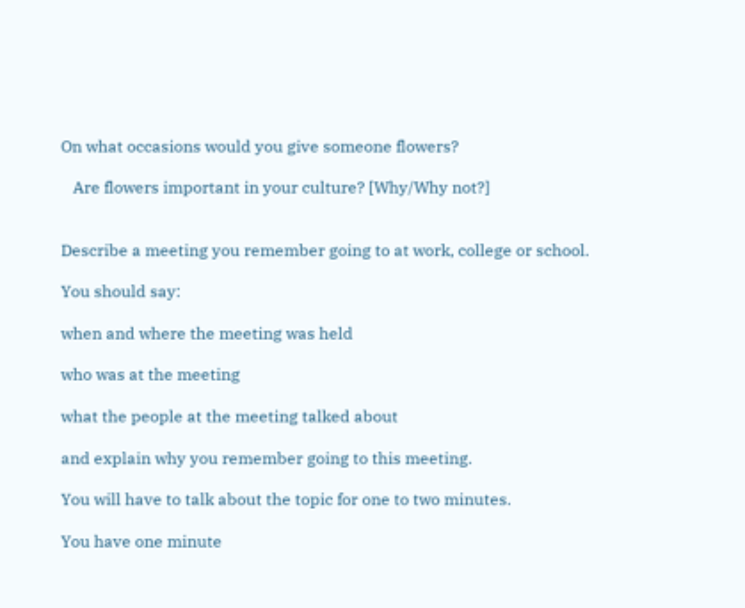On what occasions would you give someone flowers?

   Are flowers important in your culture? [Why/Why not?]


Describe a meeting you remember going to at work, college or school.

You should say:

when and where the meeting was held

who was at the meeting

what the people at the meeting talked about

and explain why you remember going to this meeting.

You will have to talk about the topic for one to two minutes.

You have one minute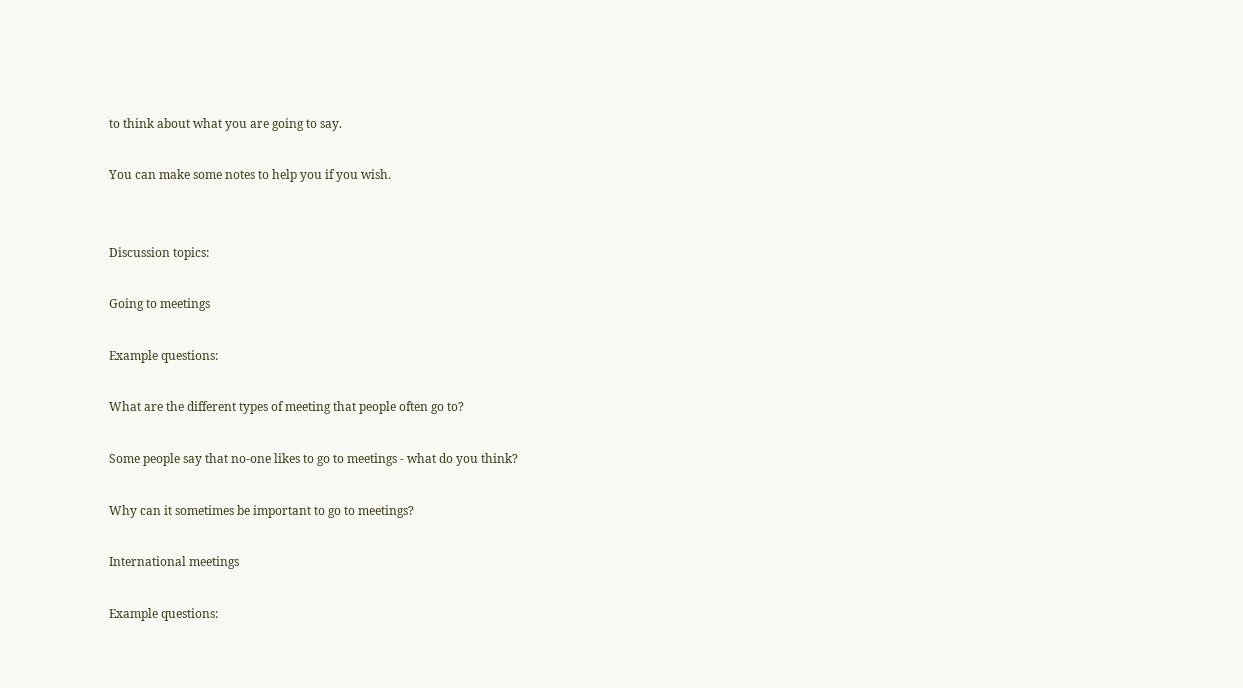to think about what you are going to say.

You can make some notes to help you if you wish.


Discussion topics:

Going to meetings

Example questions:

What are the different types of meeting that people often go to?

Some people say that no-one likes to go to meetings - what do you think?

Why can it sometimes be important to go to meetings?

International meetings

Example questions: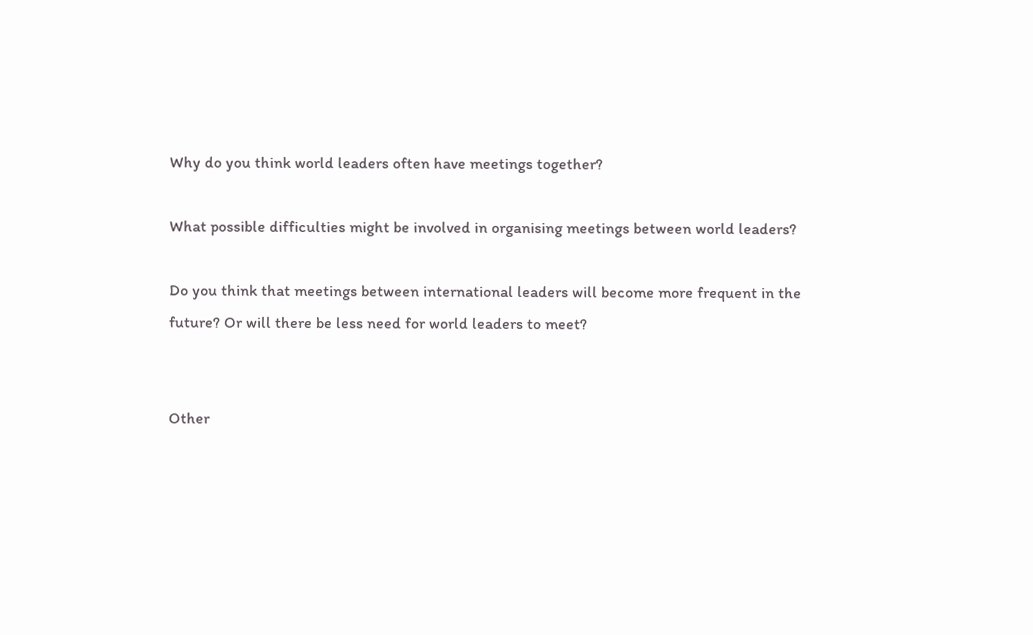Why do you think world leaders often have meetings together?

What possible difficulties might be involved in organising meetings between world leaders?

Do you think that meetings between international leaders will become more frequent in the future? Or will there be less need for world leaders to meet?


Other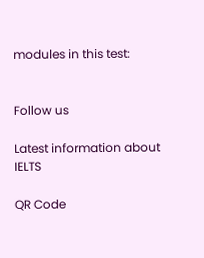modules in this test:


Follow us

Latest information about IELTS

QR Code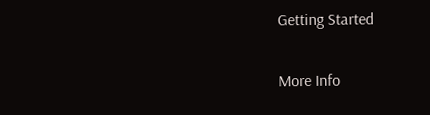Getting Started

More Info